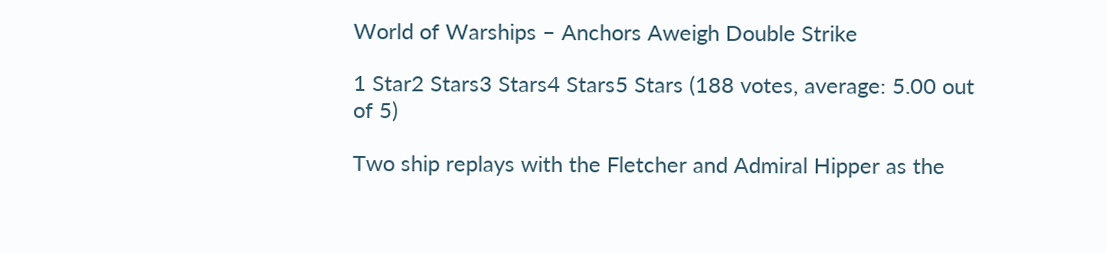World of Warships – Anchors Aweigh Double Strike

1 Star2 Stars3 Stars4 Stars5 Stars (188 votes, average: 5.00 out of 5)

Two ship replays with the Fletcher and Admiral Hipper as the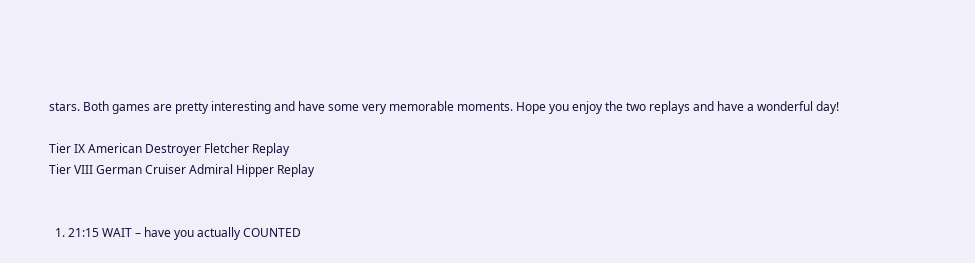stars. Both games are pretty interesting and have some very memorable moments. Hope you enjoy the two replays and have a wonderful day!

Tier IX American Destroyer Fletcher Replay
Tier VIII German Cruiser Admiral Hipper Replay


  1. 21:15 WAIT – have you actually COUNTED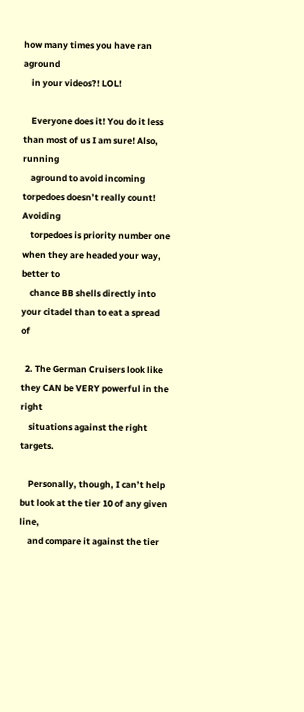how many times you have ran aground
    in your videos?! LOL!

    Everyone does it! You do it less than most of us I am sure! Also, running
    aground to avoid incoming torpedoes doesn’t really count! Avoiding
    torpedoes is priority number one when they are headed your way, better to
    chance BB shells directly into your citadel than to eat a spread of

  2. The German Cruisers look like they CAN be VERY powerful in the right
    situations against the right targets.

    Personally, though, I can’t help but look at the tier 10 of any given line,
    and compare it against the tier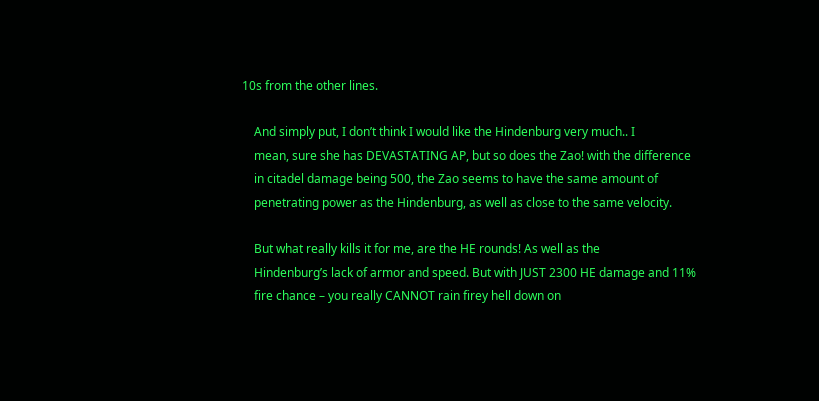10s from the other lines.

    And simply put, I don’t think I would like the Hindenburg very much.. I
    mean, sure she has DEVASTATING AP, but so does the Zao! with the difference
    in citadel damage being 500, the Zao seems to have the same amount of
    penetrating power as the Hindenburg, as well as close to the same velocity.

    But what really kills it for me, are the HE rounds! As well as the
    Hindenburg’s lack of armor and speed. But with JUST 2300 HE damage and 11%
    fire chance – you really CANNOT rain firey hell down on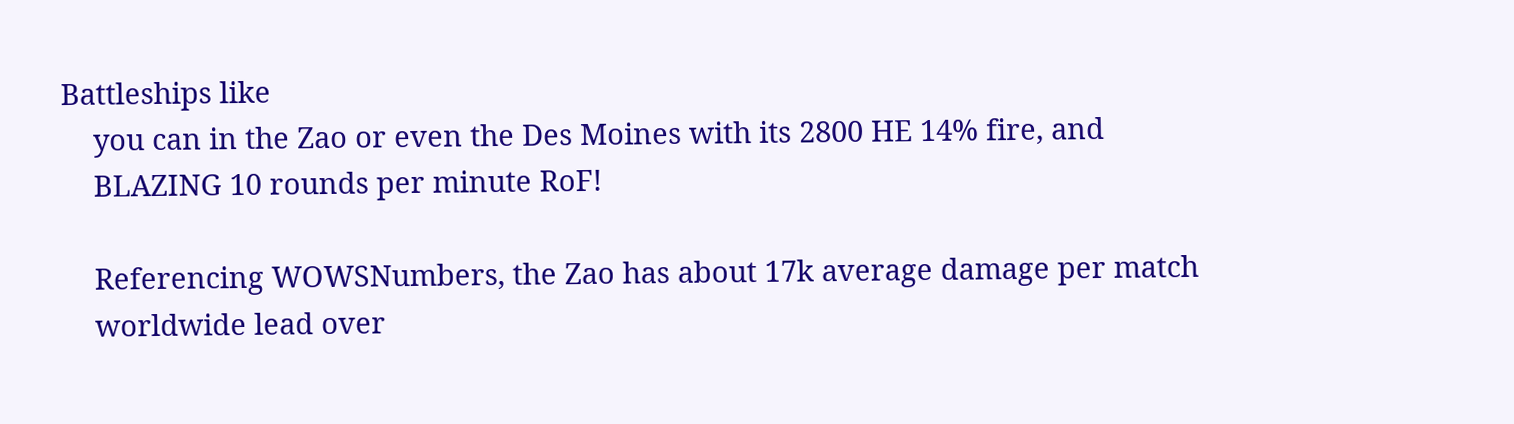Battleships like
    you can in the Zao or even the Des Moines with its 2800 HE 14% fire, and
    BLAZING 10 rounds per minute RoF!

    Referencing WOWSNumbers, the Zao has about 17k average damage per match
    worldwide lead over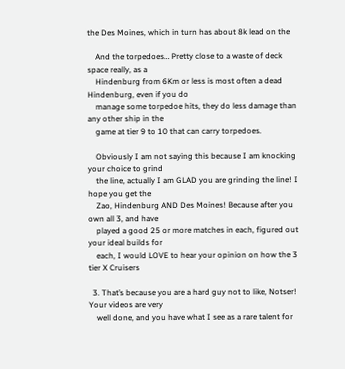the Des Moines, which in turn has about 8k lead on the

    And the torpedoes… Pretty close to a waste of deck space really, as a
    Hindenburg from 6Km or less is most often a dead Hindenburg, even if you do
    manage some torpedoe hits, they do less damage than any other ship in the
    game at tier 9 to 10 that can carry torpedoes.

    Obviously I am not saying this because I am knocking your choice to grind
    the line, actually I am GLAD you are grinding the line! I hope you get the
    Zao, Hindenburg AND Des Moines! Because after you own all 3, and have
    played a good 25 or more matches in each, figured out your ideal builds for
    each, I would LOVE to hear your opinion on how the 3 tier X Cruisers

  3. That’s because you are a hard guy not to like, Notser! Your videos are very
    well done, and you have what I see as a rare talent for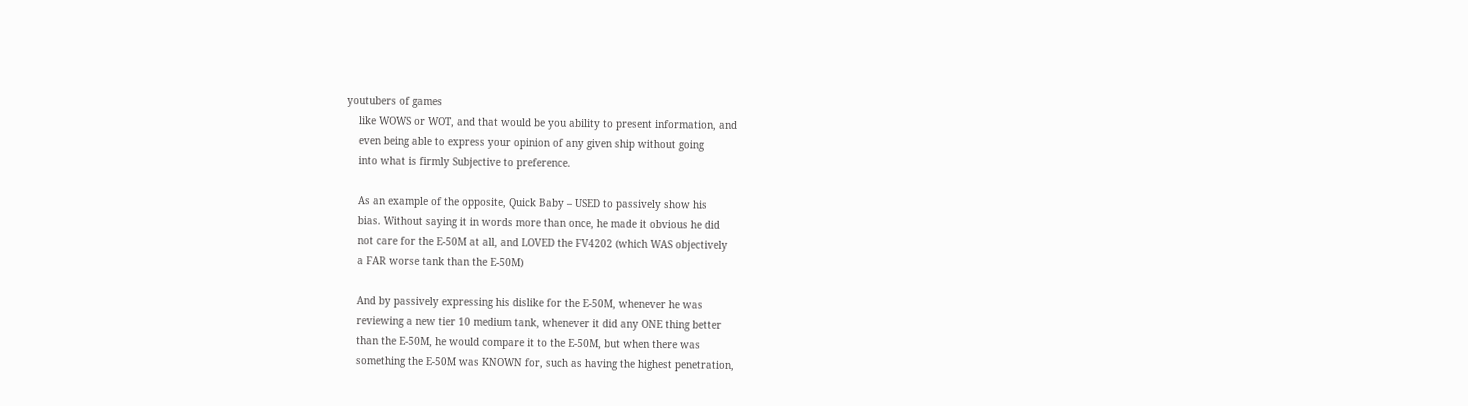youtubers of games
    like WOWS or WOT, and that would be you ability to present information, and
    even being able to express your opinion of any given ship without going
    into what is firmly Subjective to preference.

    As an example of the opposite, Quick Baby – USED to passively show his
    bias. Without saying it in words more than once, he made it obvious he did
    not care for the E-50M at all, and LOVED the FV4202 (which WAS objectively
    a FAR worse tank than the E-50M)

    And by passively expressing his dislike for the E-50M, whenever he was
    reviewing a new tier 10 medium tank, whenever it did any ONE thing better
    than the E-50M, he would compare it to the E-50M, but when there was
    something the E-50M was KNOWN for, such as having the highest penetration,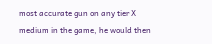most accurate gun on any tier X medium in the game, he would then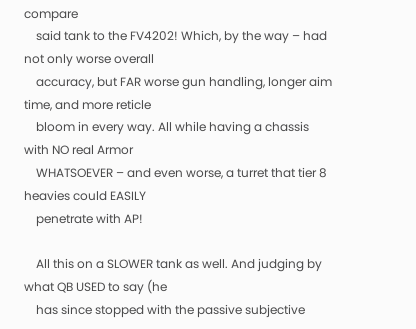compare
    said tank to the FV4202! Which, by the way – had not only worse overall
    accuracy, but FAR worse gun handling, longer aim time, and more reticle
    bloom in every way. All while having a chassis with NO real Armor
    WHATSOEVER – and even worse, a turret that tier 8 heavies could EASILY
    penetrate with AP!

    All this on a SLOWER tank as well. And judging by what QB USED to say (he
    has since stopped with the passive subjective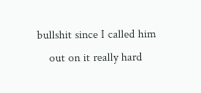bullshit since I called him
    out on it really hard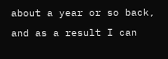about a year or so back, and as a result I can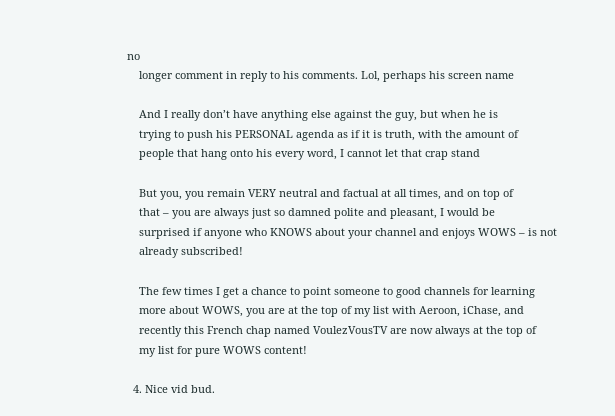no
    longer comment in reply to his comments. Lol, perhaps his screen name

    And I really don’t have anything else against the guy, but when he is
    trying to push his PERSONAL agenda as if it is truth, with the amount of
    people that hang onto his every word, I cannot let that crap stand

    But you, you remain VERY neutral and factual at all times, and on top of
    that – you are always just so damned polite and pleasant, I would be
    surprised if anyone who KNOWS about your channel and enjoys WOWS – is not
    already subscribed!

    The few times I get a chance to point someone to good channels for learning
    more about WOWS, you are at the top of my list with Aeroon, iChase, and
    recently this French chap named VoulezVousTV are now always at the top of
    my list for pure WOWS content!

  4. Nice vid bud.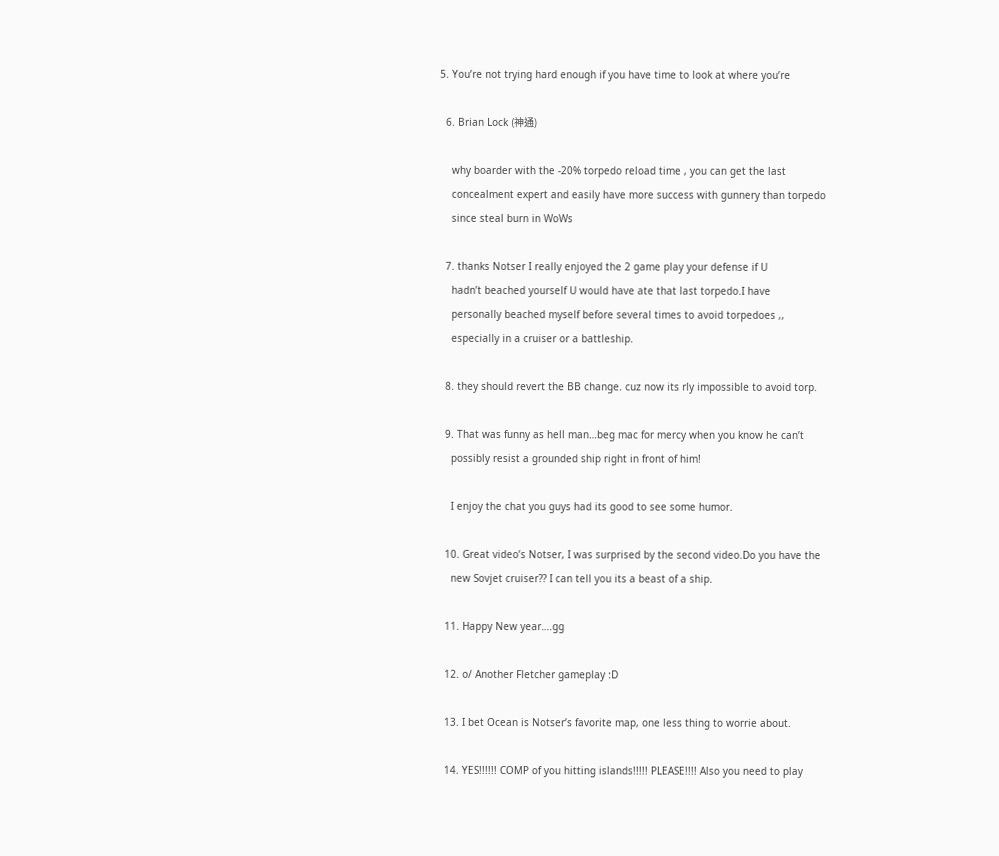5. You’re not trying hard enough if you have time to look at where you’re

  6. Brian Lock (神通)

    why boarder with the -20% torpedo reload time , you can get the last
    concealment expert and easily have more success with gunnery than torpedo
    since steal burn in WoWs

  7. thanks Notser I really enjoyed the 2 game play your defense if U
    hadn’t beached yourself U would have ate that last torpedo.I have
    personally beached myself before several times to avoid torpedoes ,,
    especially in a cruiser or a battleship.

  8. they should revert the BB change. cuz now its rly impossible to avoid torp.

  9. That was funny as hell man…beg mac for mercy when you know he can’t
    possibly resist a grounded ship right in front of him!

    I enjoy the chat you guys had its good to see some humor.

  10. Great video’s Notser, I was surprised by the second video.Do you have the
    new Sovjet cruiser?? I can tell you its a beast of a ship.

  11. Happy New year….gg

  12. o/ Another Fletcher gameplay :D

  13. I bet Ocean is Notser’s favorite map, one less thing to worrie about.

  14. YES!!!!!! COMP of you hitting islands!!!!! PLEASE!!!! Also you need to play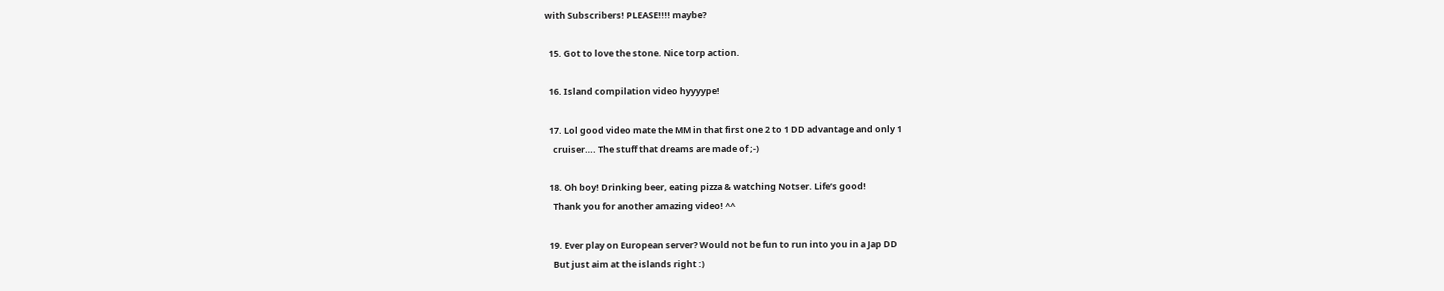with Subscribers! PLEASE!!!! maybe?

  15. Got to love the stone. Nice torp action.

  16. Island compilation video hyyyype!

  17. Lol good video mate the MM in that first one 2 to 1 DD advantage and only 1
    cruiser…. The stuff that dreams are made of ;-)

  18. Oh boy! Drinking beer, eating pizza & watching Notser. Life’s good!
    Thank you for another amazing video! ^^

  19. Ever play on European server? Would not be fun to run into you in a Jap DD
    But just aim at the islands right :)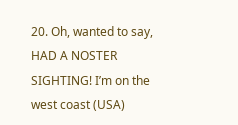20. Oh, wanted to say, HAD A NOSTER SIGHTING! I’m on the west coast (USA)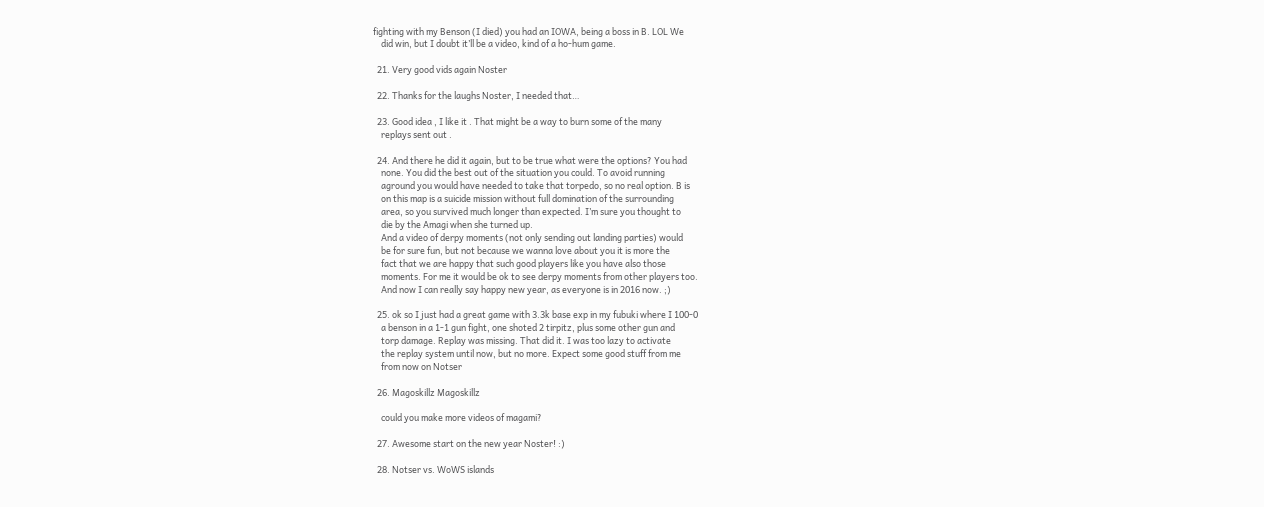fighting with my Benson (I died) you had an IOWA, being a boss in B. LOL We
    did win, but I doubt it’ll be a video, kind of a ho-hum game.

  21. Very good vids again Noster

  22. Thanks for the laughs Noster, I needed that…

  23. Good idea , I like it . That might be a way to burn some of the many
    replays sent out .

  24. And there he did it again, but to be true what were the options? You had
    none. You did the best out of the situation you could. To avoid running
    aground you would have needed to take that torpedo, so no real option. B is
    on this map is a suicide mission without full domination of the surrounding
    area, so you survived much longer than expected. I’m sure you thought to
    die by the Amagi when she turned up.
    And a video of derpy moments (not only sending out landing parties) would
    be for sure fun, but not because we wanna love about you it is more the
    fact that we are happy that such good players like you have also those
    moments. For me it would be ok to see derpy moments from other players too.
    And now I can really say happy new year, as everyone is in 2016 now. ;)

  25. ok so I just had a great game with 3.3k base exp in my fubuki where I 100-0
    a benson in a 1-1 gun fight, one shoted 2 tirpitz, plus some other gun and
    torp damage. Replay was missing. That did it. I was too lazy to activate
    the replay system until now, but no more. Expect some good stuff from me
    from now on Notser

  26. Magoskillz Magoskillz

    could you make more videos of magami?

  27. Awesome start on the new year Noster! :)

  28. Notser vs. WoWS islands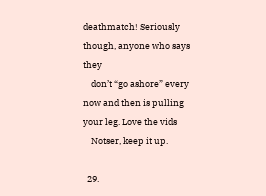deathmatch! Seriously though, anyone who says they
    don’t “go ashore” every now and then is pulling your leg. Love the vids
    Notser, keep it up.

  29.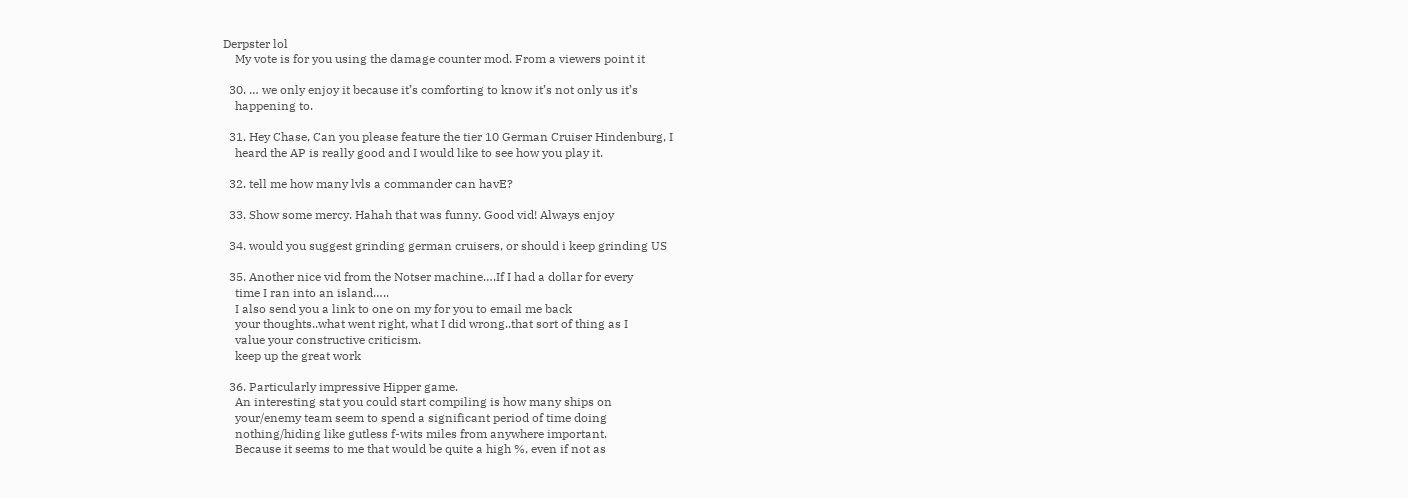Derpster lol
    My vote is for you using the damage counter mod. From a viewers point it

  30. … we only enjoy it because it’s comforting to know it’s not only us it’s
    happening to.

  31. Hey Chase, Can you please feature the tier 10 German Cruiser Hindenburg, I
    heard the AP is really good and I would like to see how you play it.

  32. tell me how many lvls a commander can havE?

  33. Show some mercy. Hahah that was funny. Good vid! Always enjoy

  34. would you suggest grinding german cruisers, or should i keep grinding US

  35. Another nice vid from the Notser machine….If I had a dollar for every
    time I ran into an island…..
    I also send you a link to one on my for you to email me back
    your thoughts..what went right, what I did wrong..that sort of thing as I
    value your constructive criticism.
    keep up the great work

  36. Particularly impressive Hipper game.
    An interesting stat you could start compiling is how many ships on
    your/enemy team seem to spend a significant period of time doing
    nothing/hiding like gutless f-wits miles from anywhere important.
    Because it seems to me that would be quite a high %, even if not as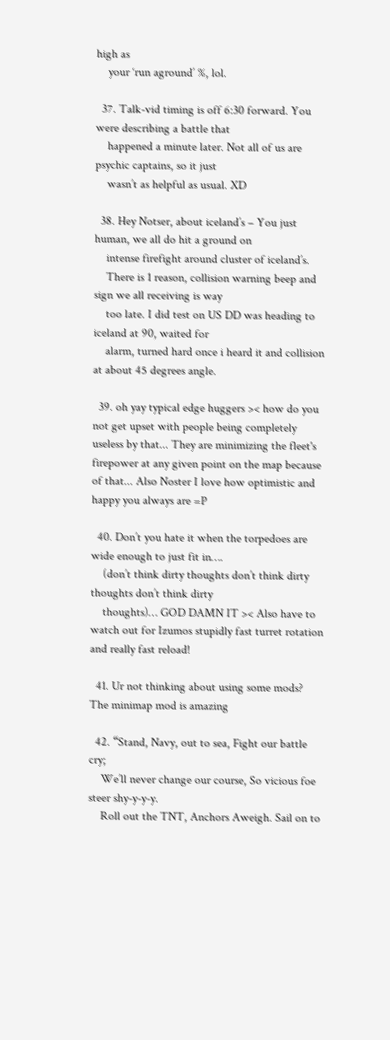high as
    your ‘run aground’ %, lol.

  37. Talk-vid timing is off 6:30 forward. You were describing a battle that
    happened a minute later. Not all of us are psychic captains, so it just
    wasn’t as helpful as usual. XD

  38. Hey Notser, about iceland’s – You just human, we all do hit a ground on
    intense firefight around cluster of iceland’s.
    There is 1 reason, collision warning beep and sign we all receiving is way
    too late. I did test on US DD was heading to iceland at 90, waited for
    alarm, turned hard once i heard it and collision at about 45 degrees angle.

  39. oh yay typical edge huggers >< how do you not get upset with people being completely useless by that... They are minimizing the fleet's firepower at any given point on the map because of that... Also Noster I love how optimistic and happy you always are =P

  40. Don’t you hate it when the torpedoes are wide enough to just fit in….
    (don’t think dirty thoughts don’t think dirty thoughts don’t think dirty
    thoughts)… GOD DAMN IT >< Also have to watch out for Izumos stupidly fast turret rotation and really fast reload!

  41. Ur not thinking about using some mods? The minimap mod is amazing

  42. “Stand, Navy, out to sea, Fight our battle cry;
    We’ll never change our course, So vicious foe steer shy-y-y-y.
    Roll out the TNT, Anchors Aweigh. Sail on to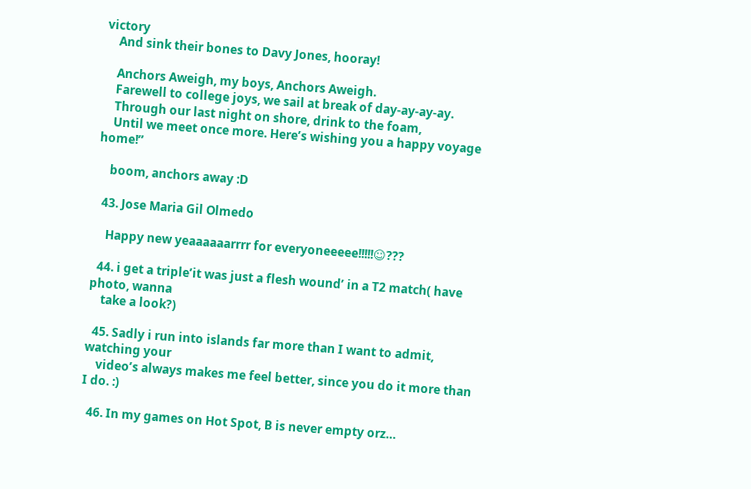victory
    And sink their bones to Davy Jones, hooray!

    Anchors Aweigh, my boys, Anchors Aweigh.
    Farewell to college joys, we sail at break of day-ay-ay-ay.
    Through our last night on shore, drink to the foam,
    Until we meet once more. Here’s wishing you a happy voyage home!”

    boom, anchors away :D

  43. Jose Maria Gil Olmedo

    Happy new yeaaaaaarrrr for everyoneeeee!!!!!☺???

  44. i get a triple’it was just a flesh wound’ in a T2 match( have photo, wanna
    take a look?)

  45. Sadly i run into islands far more than I want to admit, watching your
    video’s always makes me feel better, since you do it more than I do. :)

  46. In my games on Hot Spot, B is never empty orz…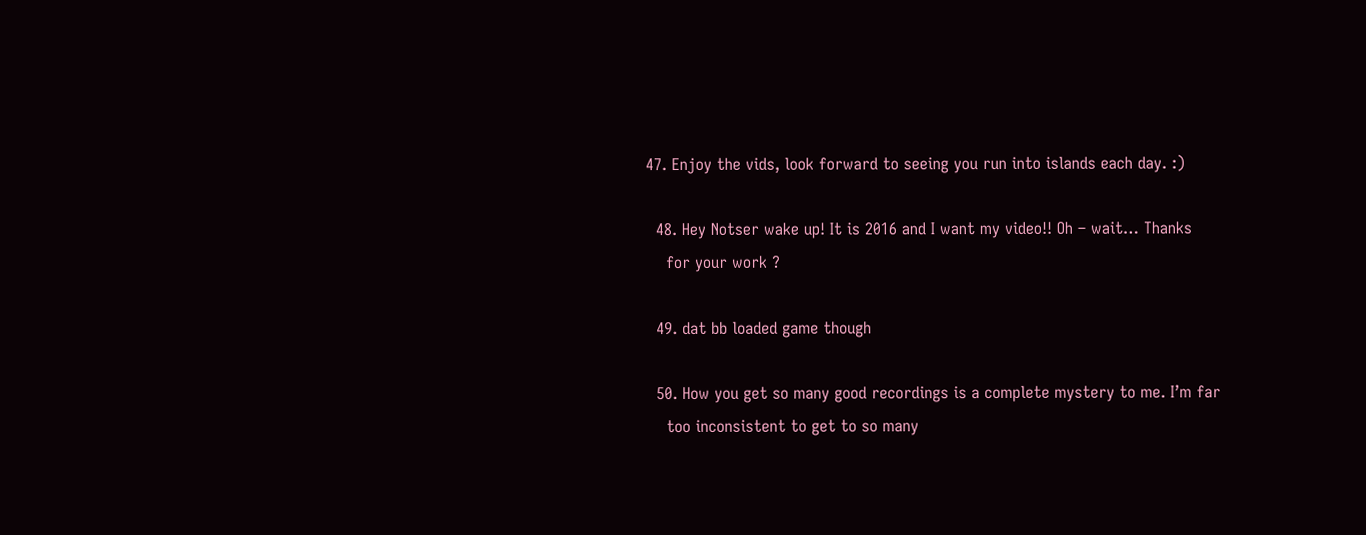47. Enjoy the vids, look forward to seeing you run into islands each day. :)

  48. Hey Notser wake up! It is 2016 and I want my video!! Oh – wait… Thanks
    for your work ?

  49. dat bb loaded game though

  50. How you get so many good recordings is a complete mystery to me. I’m far
    too inconsistent to get to so many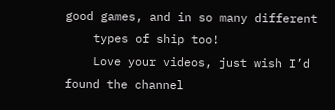good games, and in so many different
    types of ship too!
    Love your videos, just wish I’d found the channel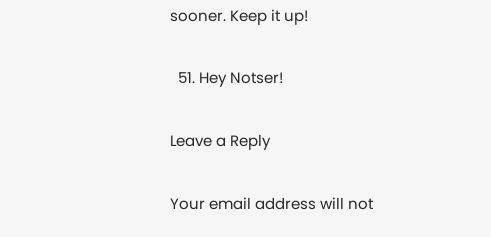sooner. Keep it up!

  51. Hey Notser!

Leave a Reply

Your email address will not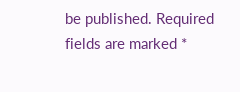be published. Required fields are marked *